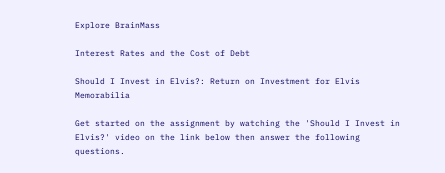Explore BrainMass

Interest Rates and the Cost of Debt

Should I Invest in Elvis?: Return on Investment for Elvis Memorabilia

Get started on the assignment by watching the 'Should I Invest in Elvis?' video on the link below then answer the following questions.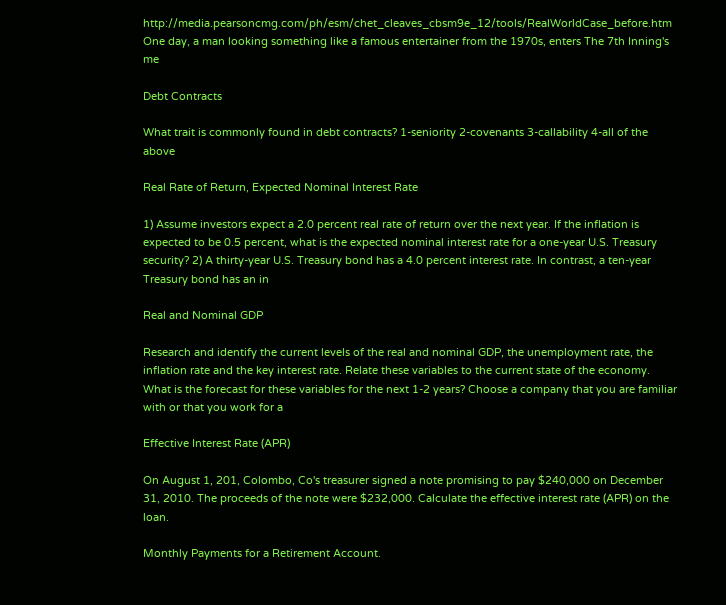http://media.pearsoncmg.com/ph/esm/chet_cleaves_cbsm9e_12/tools/RealWorldCase_before.htm One day, a man looking something like a famous entertainer from the 1970s, enters The 7th Inning's me

Debt Contracts

What trait is commonly found in debt contracts? 1-seniority 2-covenants 3-callability 4-all of the above

Real Rate of Return, Expected Nominal Interest Rate

1) Assume investors expect a 2.0 percent real rate of return over the next year. If the inflation is expected to be 0.5 percent, what is the expected nominal interest rate for a one-year U.S. Treasury security? 2) A thirty-year U.S. Treasury bond has a 4.0 percent interest rate. In contrast, a ten-year Treasury bond has an in

Real and Nominal GDP

Research and identify the current levels of the real and nominal GDP, the unemployment rate, the inflation rate and the key interest rate. Relate these variables to the current state of the economy. What is the forecast for these variables for the next 1-2 years? Choose a company that you are familiar with or that you work for a

Effective Interest Rate (APR)

On August 1, 201, Colombo, Co's treasurer signed a note promising to pay $240,000 on December 31, 2010. The proceeds of the note were $232,000. Calculate the effective interest rate (APR) on the loan.

Monthly Payments for a Retirement Account.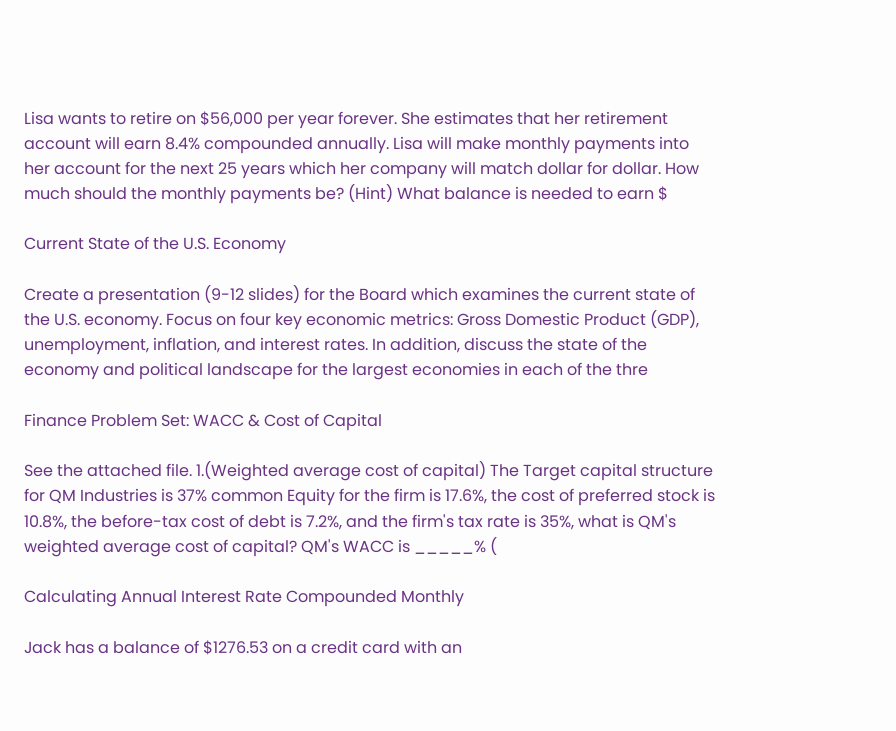Lisa wants to retire on $56,000 per year forever. She estimates that her retirement account will earn 8.4% compounded annually. Lisa will make monthly payments into her account for the next 25 years which her company will match dollar for dollar. How much should the monthly payments be? (Hint) What balance is needed to earn $

Current State of the U.S. Economy

Create a presentation (9-12 slides) for the Board which examines the current state of the U.S. economy. Focus on four key economic metrics: Gross Domestic Product (GDP), unemployment, inflation, and interest rates. In addition, discuss the state of the economy and political landscape for the largest economies in each of the thre

Finance Problem Set: WACC & Cost of Capital

See the attached file. 1.(Weighted average cost of capital) The Target capital structure for QM Industries is 37% common Equity for the firm is 17.6%, the cost of preferred stock is 10.8%, the before-tax cost of debt is 7.2%, and the firm's tax rate is 35%, what is QM's weighted average cost of capital? QM's WACC is _____% (

Calculating Annual Interest Rate Compounded Monthly

Jack has a balance of $1276.53 on a credit card with an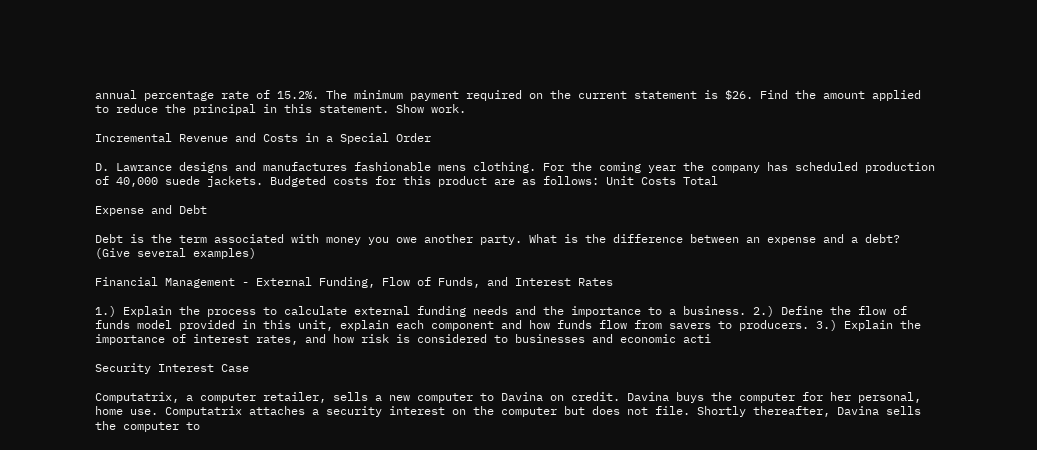annual percentage rate of 15.2%. The minimum payment required on the current statement is $26. Find the amount applied to reduce the principal in this statement. Show work.

Incremental Revenue and Costs in a Special Order

D. Lawrance designs and manufactures fashionable mens clothing. For the coming year the company has scheduled production of 40,000 suede jackets. Budgeted costs for this product are as follows: Unit Costs Total

Expense and Debt

Debt is the term associated with money you owe another party. What is the difference between an expense and a debt? (Give several examples)

Financial Management - External Funding, Flow of Funds, and Interest Rates

1.) Explain the process to calculate external funding needs and the importance to a business. 2.) Define the flow of funds model provided in this unit, explain each component and how funds flow from savers to producers. 3.) Explain the importance of interest rates, and how risk is considered to businesses and economic acti

Security Interest Case

Computatrix, a computer retailer, sells a new computer to Davina on credit. Davina buys the computer for her personal, home use. Computatrix attaches a security interest on the computer but does not file. Shortly thereafter, Davina sells the computer to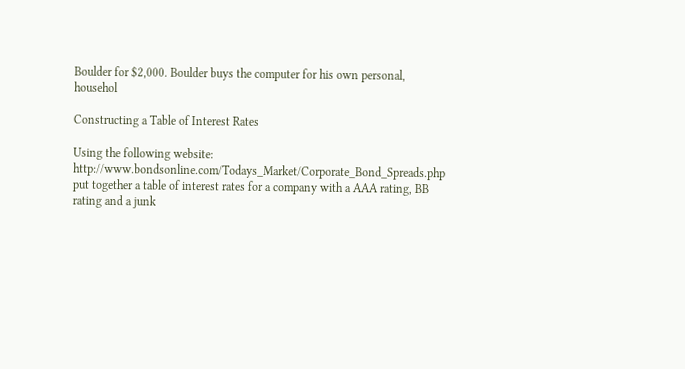Boulder for $2,000. Boulder buys the computer for his own personal, househol

Constructing a Table of Interest Rates

Using the following website: http://www.bondsonline.com/Todays_Market/Corporate_Bond_Spreads.php put together a table of interest rates for a company with a AAA rating, BB rating and a junk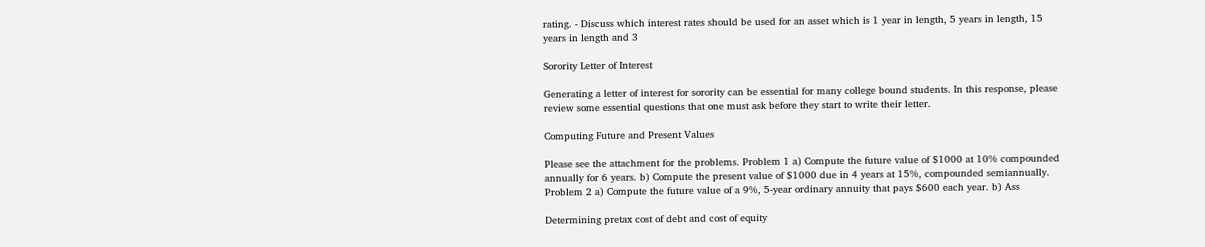rating. - Discuss which interest rates should be used for an asset which is 1 year in length, 5 years in length, 15 years in length and 3

Sorority Letter of Interest

Generating a letter of interest for sorority can be essential for many college bound students. In this response, please review some essential questions that one must ask before they start to write their letter.

Computing Future and Present Values

Please see the attachment for the problems. Problem 1 a) Compute the future value of $1000 at 10% compounded annually for 6 years. b) Compute the present value of $1000 due in 4 years at 15%, compounded semiannually. Problem 2 a) Compute the future value of a 9%, 5-year ordinary annuity that pays $600 each year. b) Ass

Determining pretax cost of debt and cost of equity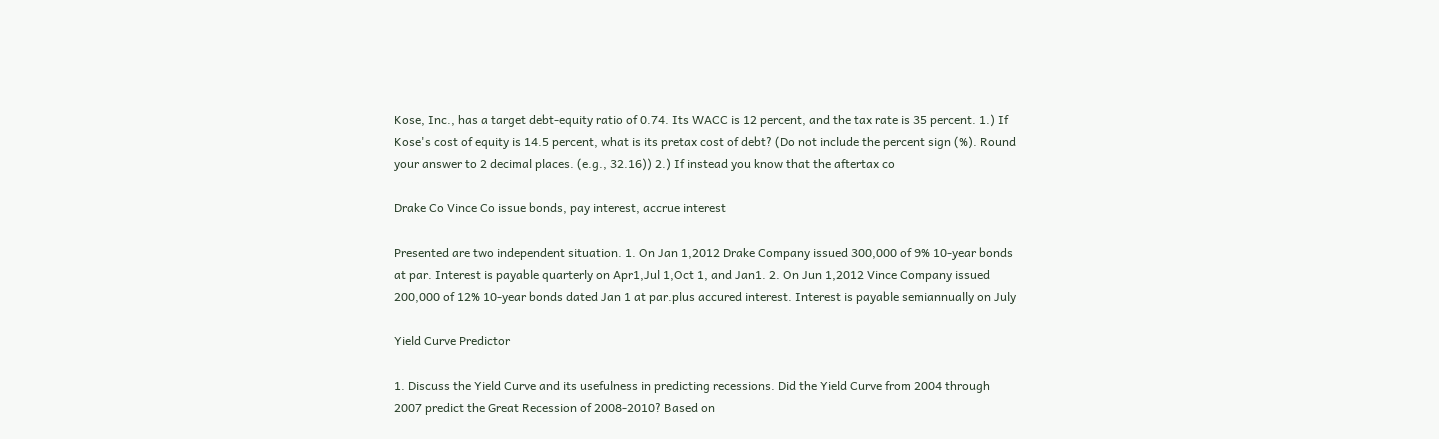Kose, Inc., has a target debt-equity ratio of 0.74. Its WACC is 12 percent, and the tax rate is 35 percent. 1.) If Kose's cost of equity is 14.5 percent, what is its pretax cost of debt? (Do not include the percent sign (%). Round your answer to 2 decimal places. (e.g., 32.16)) 2.) If instead you know that the aftertax co

Drake Co Vince Co issue bonds, pay interest, accrue interest

Presented are two independent situation. 1. On Jan 1,2012 Drake Company issued 300,000 of 9% 10-year bonds at par. Interest is payable quarterly on Apr1,Jul 1,Oct 1, and Jan1. 2. On Jun 1,2012 Vince Company issued 200,000 of 12% 10-year bonds dated Jan 1 at par.plus accured interest. Interest is payable semiannually on July

Yield Curve Predictor

1. Discuss the Yield Curve and its usefulness in predicting recessions. Did the Yield Curve from 2004 through 2007 predict the Great Recession of 2008-2010? Based on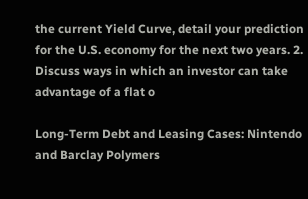the current Yield Curve, detail your prediction for the U.S. economy for the next two years. 2. Discuss ways in which an investor can take advantage of a flat o

Long-Term Debt and Leasing Cases: Nintendo and Barclay Polymers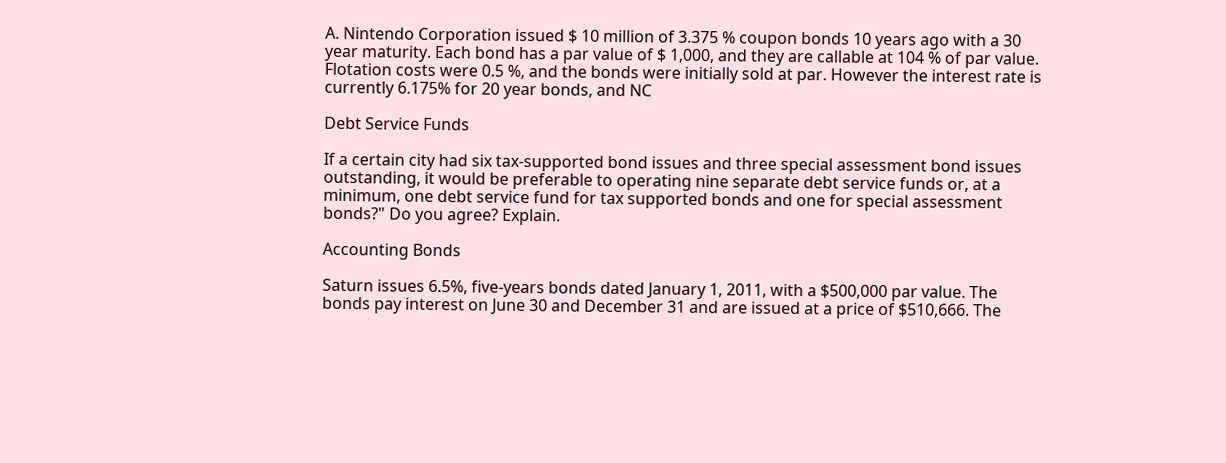A. Nintendo Corporation issued $ 10 million of 3.375 % coupon bonds 10 years ago with a 30 year maturity. Each bond has a par value of $ 1,000, and they are callable at 104 % of par value. Flotation costs were 0.5 %, and the bonds were initially sold at par. However the interest rate is currently 6.175% for 20 year bonds, and NC

Debt Service Funds

If a certain city had six tax-supported bond issues and three special assessment bond issues outstanding, it would be preferable to operating nine separate debt service funds or, at a minimum, one debt service fund for tax supported bonds and one for special assessment bonds?" Do you agree? Explain.

Accounting Bonds

Saturn issues 6.5%, five-years bonds dated January 1, 2011, with a $500,000 par value. The bonds pay interest on June 30 and December 31 and are issued at a price of $510,666. The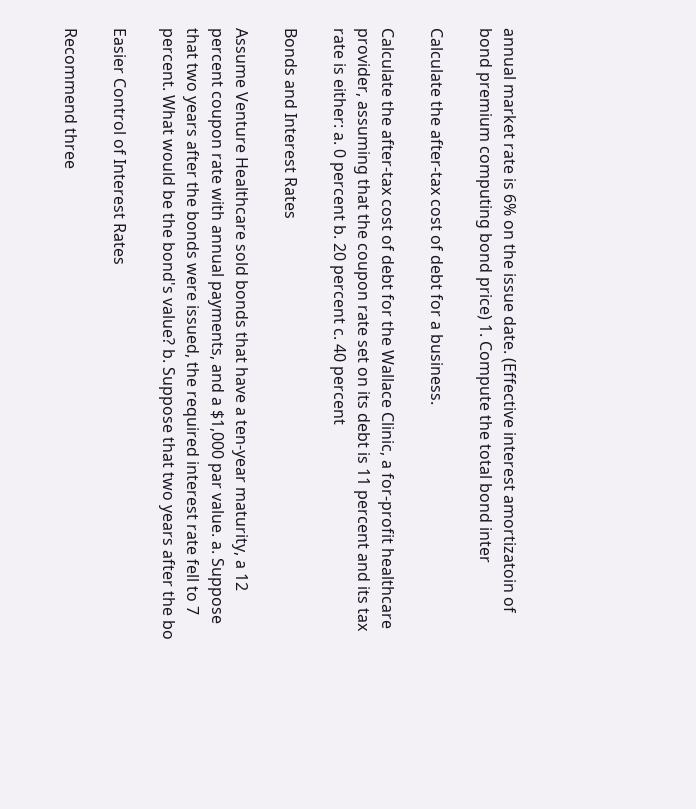annual market rate is 6% on the issue date. (Effective interest amortizatoin of bond premium computing bond price) 1. Compute the total bond inter

Calculate the after-tax cost of debt for a business.

Calculate the after-tax cost of debt for the Wallace Clinic, a for-profit healthcare provider, assuming that the coupon rate set on its debt is 11 percent and its tax rate is either: a. 0 percent b. 20 percent c. 40 percent

Bonds and Interest Rates

Assume Venture Healthcare sold bonds that have a ten-year maturity, a 12 percent coupon rate with annual payments, and a $1,000 par value. a. Suppose that two years after the bonds were issued, the required interest rate fell to 7 percent. What would be the bond's value? b. Suppose that two years after the bo

Easier Control of Interest Rates

Recommend three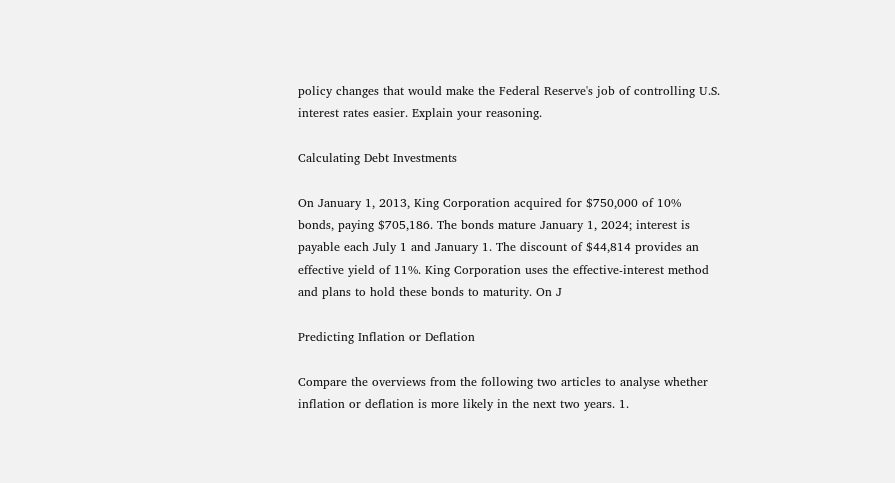policy changes that would make the Federal Reserve's job of controlling U.S. interest rates easier. Explain your reasoning.

Calculating Debt Investments

On January 1, 2013, King Corporation acquired for $750,000 of 10% bonds, paying $705,186. The bonds mature January 1, 2024; interest is payable each July 1 and January 1. The discount of $44,814 provides an effective yield of 11%. King Corporation uses the effective-interest method and plans to hold these bonds to maturity. On J

Predicting Inflation or Deflation

Compare the overviews from the following two articles to analyse whether inflation or deflation is more likely in the next two years. 1.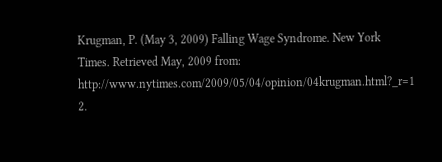Krugman, P. (May 3, 2009) Falling Wage Syndrome. New York Times. Retrieved May, 2009 from: http://www.nytimes.com/2009/05/04/opinion/04krugman.html?_r=1 2.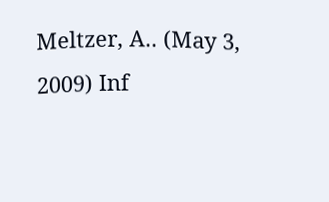Meltzer, A.. (May 3, 2009) Inf